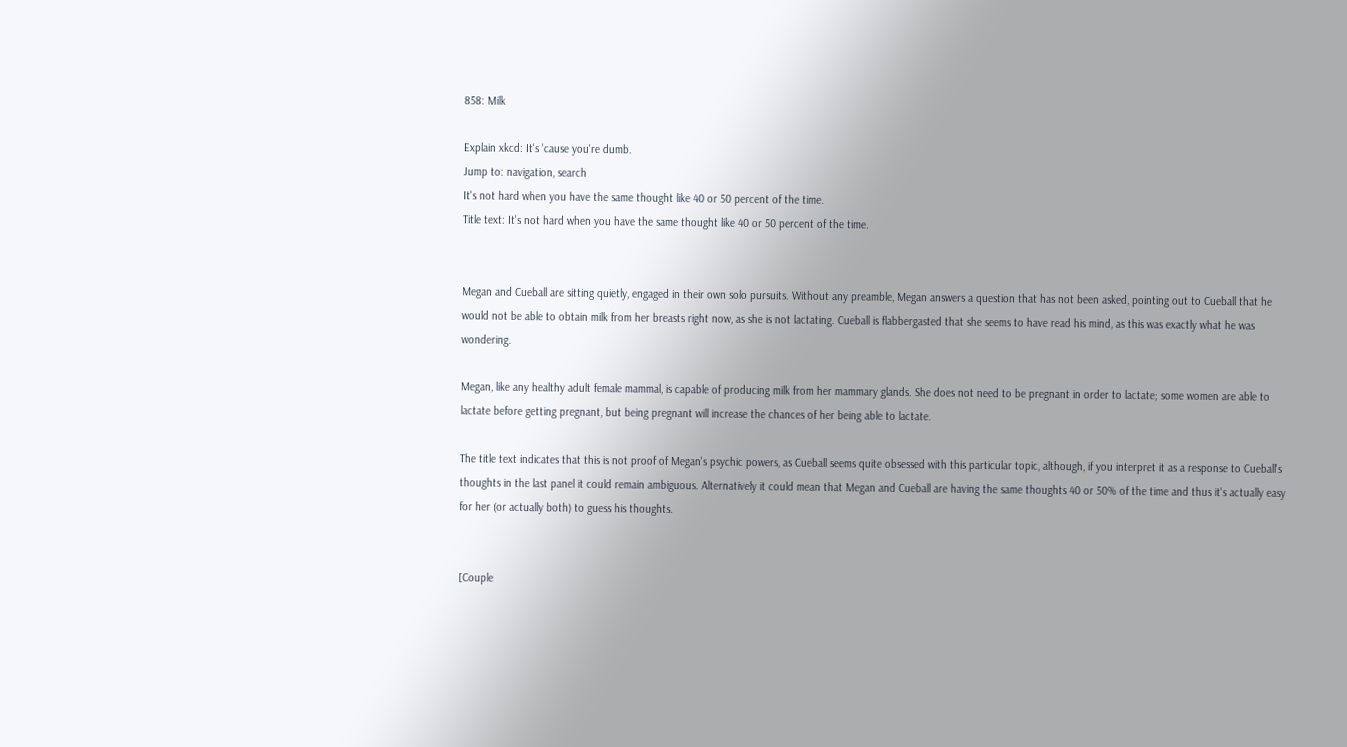858: Milk

Explain xkcd: It's 'cause you're dumb.
Jump to: navigation, search
It's not hard when you have the same thought like 40 or 50 percent of the time.
Title text: It's not hard when you have the same thought like 40 or 50 percent of the time.


Megan and Cueball are sitting quietly, engaged in their own solo pursuits. Without any preamble, Megan answers a question that has not been asked, pointing out to Cueball that he would not be able to obtain milk from her breasts right now, as she is not lactating. Cueball is flabbergasted that she seems to have read his mind, as this was exactly what he was wondering.

Megan, like any healthy adult female mammal, is capable of producing milk from her mammary glands. She does not need to be pregnant in order to lactate; some women are able to lactate before getting pregnant, but being pregnant will increase the chances of her being able to lactate.

The title text indicates that this is not proof of Megan's psychic powers, as Cueball seems quite obsessed with this particular topic, although, if you interpret it as a response to Cueball's thoughts in the last panel it could remain ambiguous. Alternatively it could mean that Megan and Cueball are having the same thoughts 40 or 50% of the time and thus it's actually easy for her (or actually both) to guess his thoughts.


[Couple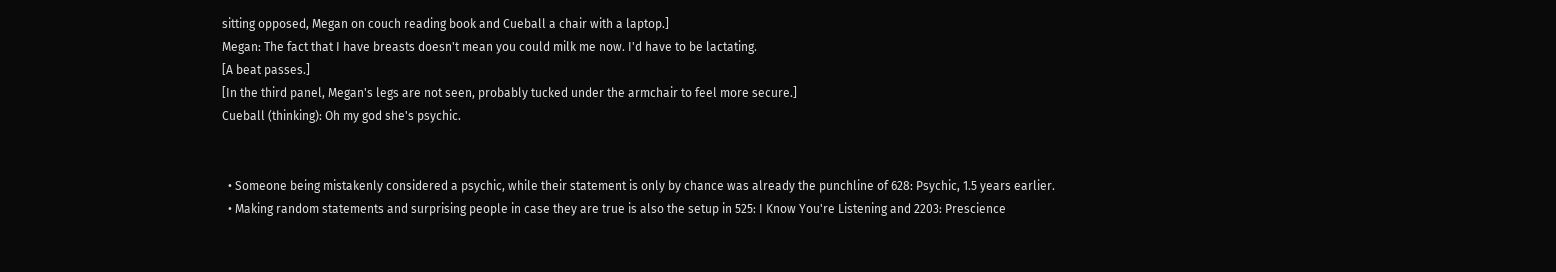sitting opposed, Megan on couch reading book and Cueball a chair with a laptop.]
Megan: The fact that I have breasts doesn't mean you could milk me now. I'd have to be lactating.
[A beat passes.]
[In the third panel, Megan's legs are not seen, probably tucked under the armchair to feel more secure.]
Cueball (thinking): Oh my god she's psychic.


  • Someone being mistakenly considered a psychic, while their statement is only by chance was already the punchline of 628: Psychic, 1.5 years earlier.
  • Making random statements and surprising people in case they are true is also the setup in 525: I Know You're Listening and 2203: Prescience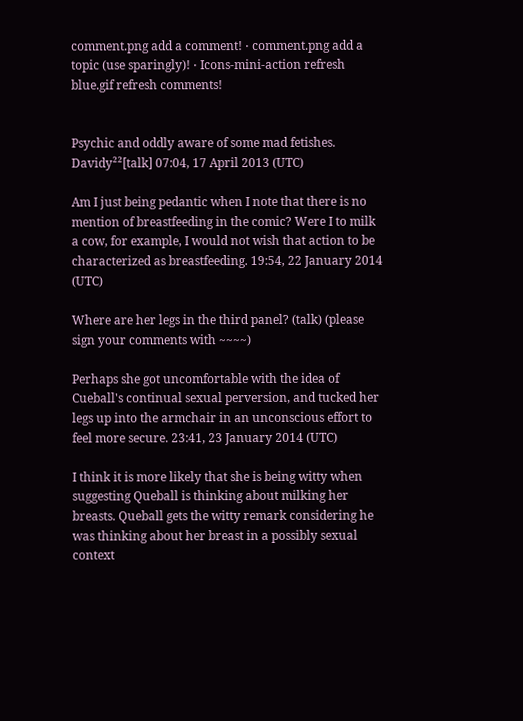comment.png add a comment! ⋅ comment.png add a topic (use sparingly)! ⋅ Icons-mini-action refresh blue.gif refresh comments!


Psychic and oddly aware of some mad fetishes. Davidy²²[talk] 07:04, 17 April 2013 (UTC)

Am I just being pedantic when I note that there is no mention of breastfeeding in the comic? Were I to milk a cow, for example, I would not wish that action to be characterized as breastfeeding. 19:54, 22 January 2014 (UTC)

Where are her legs in the third panel? (talk) (please sign your comments with ~~~~)

Perhaps she got uncomfortable with the idea of Cueball's continual sexual perversion, and tucked her legs up into the armchair in an unconscious effort to feel more secure. 23:41, 23 January 2014 (UTC)

I think it is more likely that she is being witty when suggesting Queball is thinking about milking her breasts. Queball gets the witty remark considering he was thinking about her breast in a possibly sexual context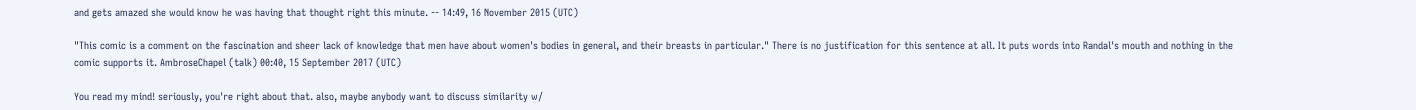and gets amazed she would know he was having that thought right this minute. -- 14:49, 16 November 2015 (UTC)

"This comic is a comment on the fascination and sheer lack of knowledge that men have about women's bodies in general, and their breasts in particular." There is no justification for this sentence at all. It puts words into Randal's mouth and nothing in the comic supports it. AmbroseChapel (talk) 00:40, 15 September 2017 (UTC)

You read my mind! seriously, you're right about that. also, maybe anybody want to discuss similarity w/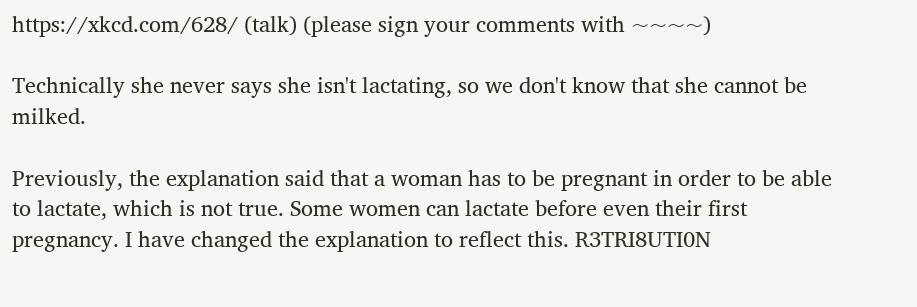https://xkcd.com/628/ (talk) (please sign your comments with ~~~~)

Technically she never says she isn't lactating, so we don't know that she cannot be milked.

Previously, the explanation said that a woman has to be pregnant in order to be able to lactate, which is not true. Some women can lactate before even their first pregnancy. I have changed the explanation to reflect this. R3TRI8UTI0N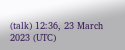(talk) 12:36, 23 March 2023 (UTC)